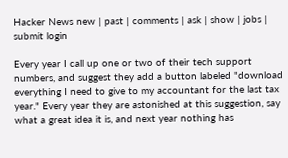Hacker News new | past | comments | ask | show | jobs | submit login

Every year I call up one or two of their tech support numbers, and suggest they add a button labeled "download everything I need to give to my accountant for the last tax year." Every year they are astonished at this suggestion, say what a great idea it is, and next year nothing has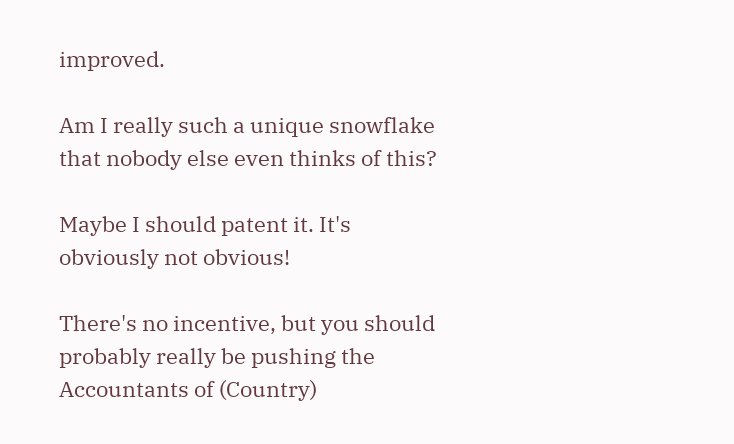improved.

Am I really such a unique snowflake that nobody else even thinks of this?

Maybe I should patent it. It's obviously not obvious!

There's no incentive, but you should probably really be pushing the Accountants of (Country)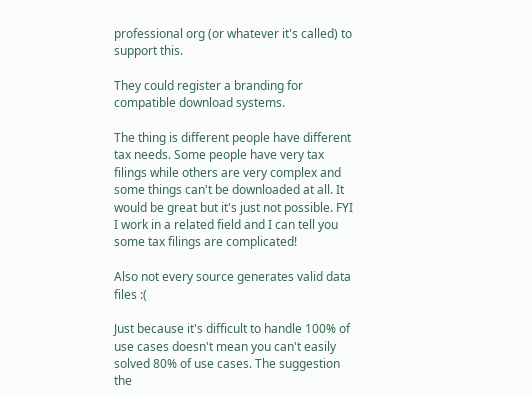professional org (or whatever it's called) to support this.

They could register a branding for compatible download systems.

The thing is different people have different tax needs. Some people have very tax filings while others are very complex and some things can't be downloaded at all. It would be great but it's just not possible. FYI I work in a related field and I can tell you some tax filings are complicated!

Also not every source generates valid data files :(

Just because it's difficult to handle 100% of use cases doesn't mean you can't easily solved 80% of use cases. The suggestion the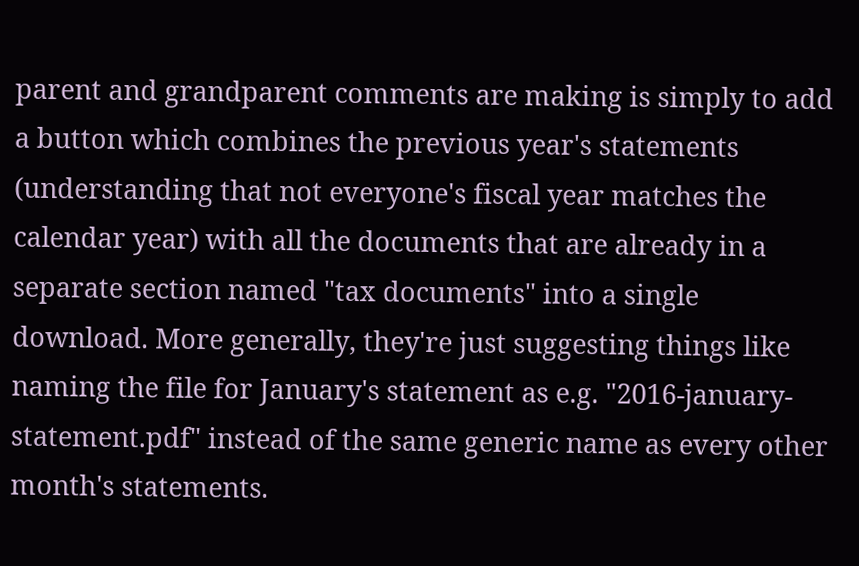parent and grandparent comments are making is simply to add a button which combines the previous year's statements (understanding that not everyone's fiscal year matches the calendar year) with all the documents that are already in a separate section named "tax documents" into a single download. More generally, they're just suggesting things like naming the file for January's statement as e.g. "2016-january-statement.pdf" instead of the same generic name as every other month's statements.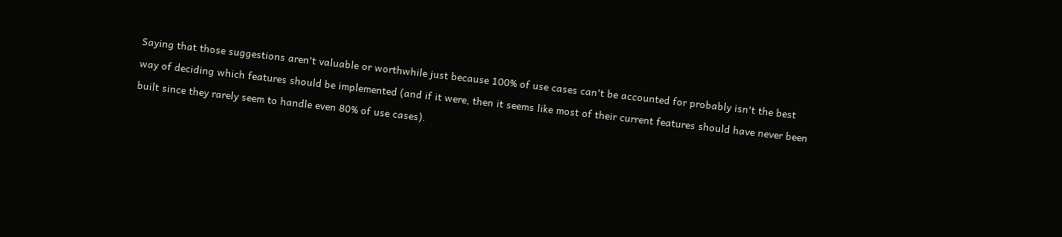Saying that those suggestions aren't valuable or worthwhile just because 100% of use cases can't be accounted for probably isn't the best way of deciding which features should be implemented (and if it were, then it seems like most of their current features should have never been built since they rarely seem to handle even 80% of use cases).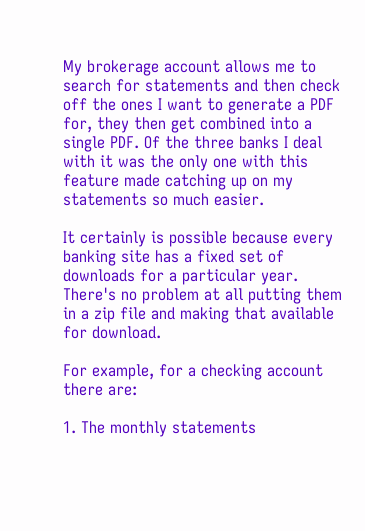My brokerage account allows me to search for statements and then check off the ones I want to generate a PDF for, they then get combined into a single PDF. Of the three banks I deal with it was the only one with this feature made catching up on my statements so much easier.

It certainly is possible because every banking site has a fixed set of downloads for a particular year. There's no problem at all putting them in a zip file and making that available for download.

For example, for a checking account there are:

1. The monthly statements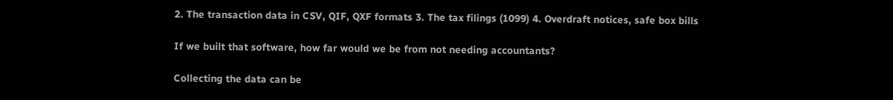2. The transaction data in CSV, QIF, QXF formats 3. The tax filings (1099) 4. Overdraft notices, safe box bills

If we built that software, how far would we be from not needing accountants?

Collecting the data can be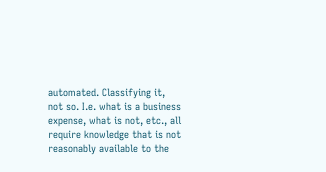automated. Classifying it, not so. I.e. what is a business expense, what is not, etc., all require knowledge that is not reasonably available to the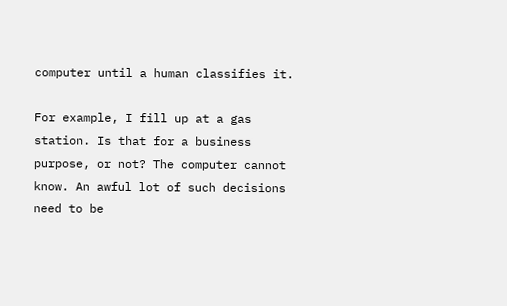computer until a human classifies it.

For example, I fill up at a gas station. Is that for a business purpose, or not? The computer cannot know. An awful lot of such decisions need to be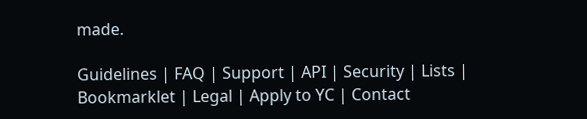made.

Guidelines | FAQ | Support | API | Security | Lists | Bookmarklet | Legal | Apply to YC | Contact